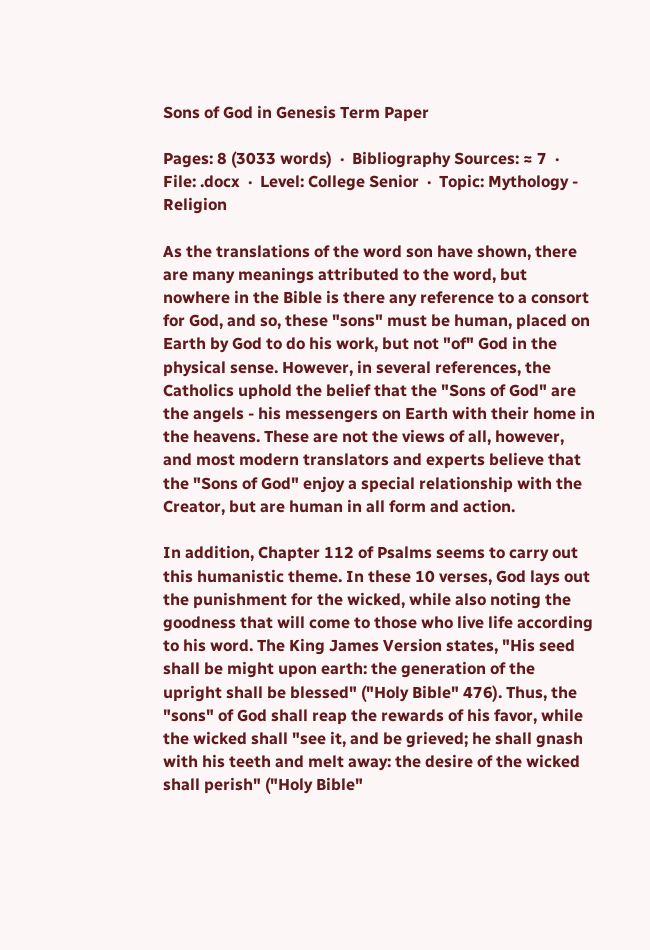Sons of God in Genesis Term Paper

Pages: 8 (3033 words)  ·  Bibliography Sources: ≈ 7  ·  File: .docx  ·  Level: College Senior  ·  Topic: Mythology - Religion

As the translations of the word son have shown, there are many meanings attributed to the word, but nowhere in the Bible is there any reference to a consort for God, and so, these "sons" must be human, placed on Earth by God to do his work, but not "of" God in the physical sense. However, in several references, the Catholics uphold the belief that the "Sons of God" are the angels - his messengers on Earth with their home in the heavens. These are not the views of all, however, and most modern translators and experts believe that the "Sons of God" enjoy a special relationship with the Creator, but are human in all form and action.

In addition, Chapter 112 of Psalms seems to carry out this humanistic theme. In these 10 verses, God lays out the punishment for the wicked, while also noting the goodness that will come to those who live life according to his word. The King James Version states, "His seed shall be might upon earth: the generation of the upright shall be blessed" ("Holy Bible" 476). Thus, the "sons" of God shall reap the rewards of his favor, while the wicked shall "see it, and be grieved; he shall gnash with his teeth and melt away: the desire of the wicked shall perish" ("Holy Bible"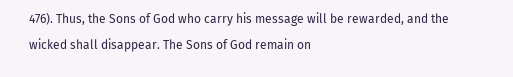476). Thus, the Sons of God who carry his message will be rewarded, and the wicked shall disappear. The Sons of God remain on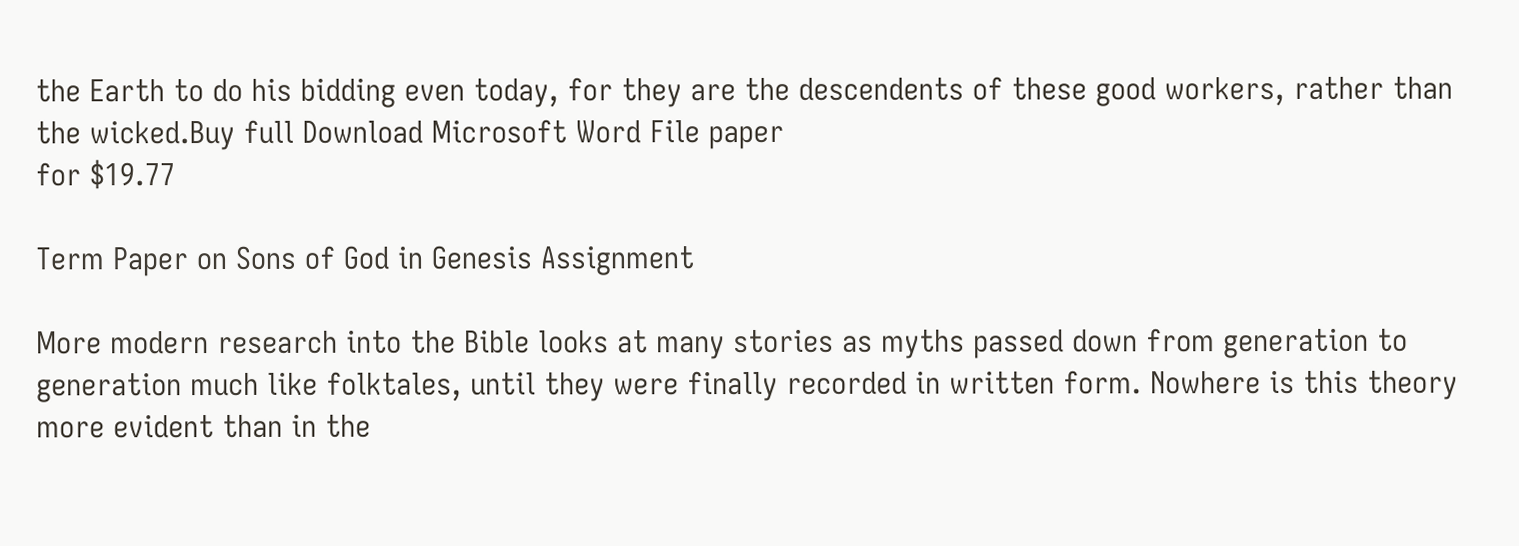the Earth to do his bidding even today, for they are the descendents of these good workers, rather than the wicked.Buy full Download Microsoft Word File paper
for $19.77

Term Paper on Sons of God in Genesis Assignment

More modern research into the Bible looks at many stories as myths passed down from generation to generation much like folktales, until they were finally recorded in written form. Nowhere is this theory more evident than in the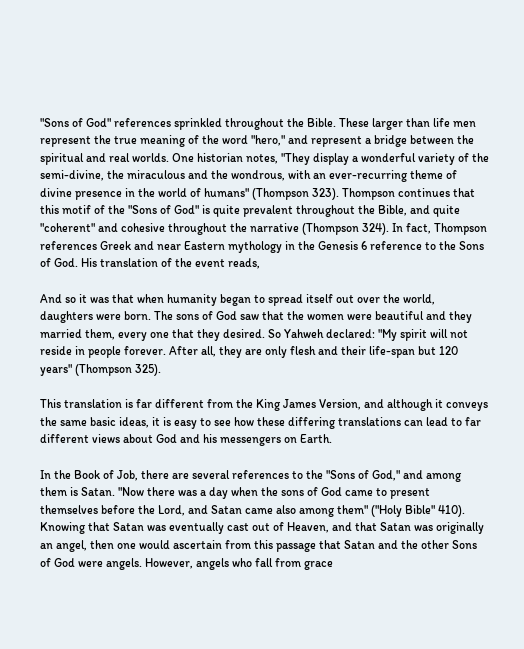"Sons of God" references sprinkled throughout the Bible. These larger than life men represent the true meaning of the word "hero," and represent a bridge between the spiritual and real worlds. One historian notes, "They display a wonderful variety of the semi-divine, the miraculous and the wondrous, with an ever-recurring theme of divine presence in the world of humans" (Thompson 323). Thompson continues that this motif of the "Sons of God" is quite prevalent throughout the Bible, and quite "coherent" and cohesive throughout the narrative (Thompson 324). In fact, Thompson references Greek and near Eastern mythology in the Genesis 6 reference to the Sons of God. His translation of the event reads,

And so it was that when humanity began to spread itself out over the world, daughters were born. The sons of God saw that the women were beautiful and they married them, every one that they desired. So Yahweh declared: "My spirit will not reside in people forever. After all, they are only flesh and their life-span but 120 years" (Thompson 325).

This translation is far different from the King James Version, and although it conveys the same basic ideas, it is easy to see how these differing translations can lead to far different views about God and his messengers on Earth.

In the Book of Job, there are several references to the "Sons of God," and among them is Satan. "Now there was a day when the sons of God came to present themselves before the Lord, and Satan came also among them" ("Holy Bible" 410). Knowing that Satan was eventually cast out of Heaven, and that Satan was originally an angel, then one would ascertain from this passage that Satan and the other Sons of God were angels. However, angels who fall from grace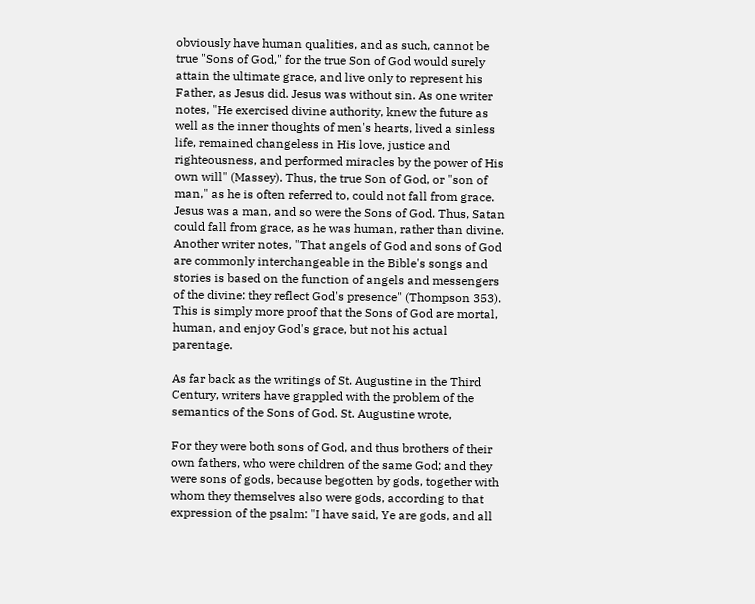obviously have human qualities, and as such, cannot be true "Sons of God," for the true Son of God would surely attain the ultimate grace, and live only to represent his Father, as Jesus did. Jesus was without sin. As one writer notes, "He exercised divine authority, knew the future as well as the inner thoughts of men's hearts, lived a sinless life, remained changeless in His love, justice and righteousness, and performed miracles by the power of His own will" (Massey). Thus, the true Son of God, or "son of man," as he is often referred to, could not fall from grace. Jesus was a man, and so were the Sons of God. Thus, Satan could fall from grace, as he was human, rather than divine. Another writer notes, "That angels of God and sons of God are commonly interchangeable in the Bible's songs and stories is based on the function of angels and messengers of the divine: they reflect God's presence" (Thompson 353). This is simply more proof that the Sons of God are mortal, human, and enjoy God's grace, but not his actual parentage.

As far back as the writings of St. Augustine in the Third Century, writers have grappled with the problem of the semantics of the Sons of God. St. Augustine wrote,

For they were both sons of God, and thus brothers of their own fathers, who were children of the same God; and they were sons of gods, because begotten by gods, together with whom they themselves also were gods, according to that expression of the psalm: "I have said, Ye are gods, and all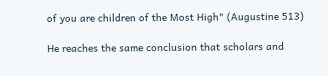of you are children of the Most High" (Augustine 513)

He reaches the same conclusion that scholars and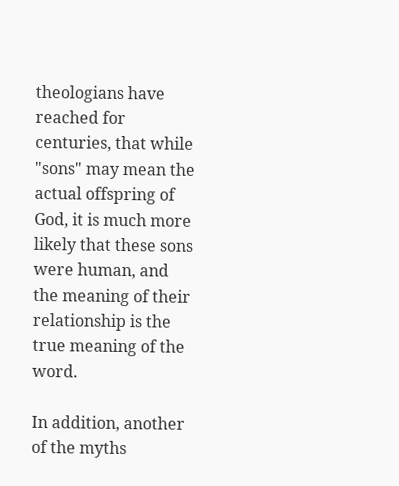theologians have reached for centuries, that while "sons" may mean the actual offspring of God, it is much more likely that these sons were human, and the meaning of their relationship is the true meaning of the word.

In addition, another of the myths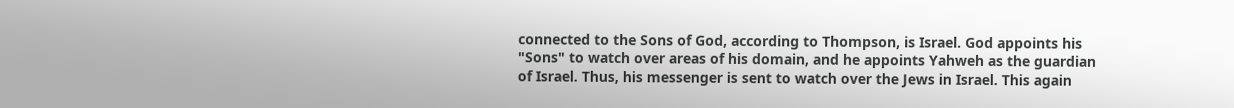connected to the Sons of God, according to Thompson, is Israel. God appoints his "Sons" to watch over areas of his domain, and he appoints Yahweh as the guardian of Israel. Thus, his messenger is sent to watch over the Jews in Israel. This again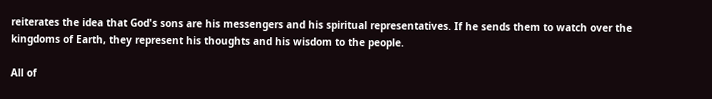reiterates the idea that God's sons are his messengers and his spiritual representatives. If he sends them to watch over the kingdoms of Earth, they represent his thoughts and his wisdom to the people.

All of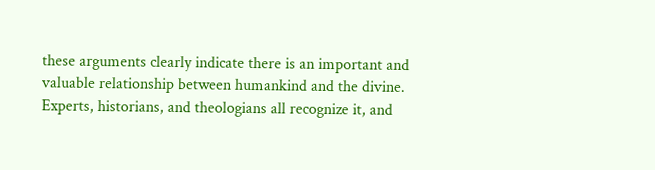these arguments clearly indicate there is an important and valuable relationship between humankind and the divine. Experts, historians, and theologians all recognize it, and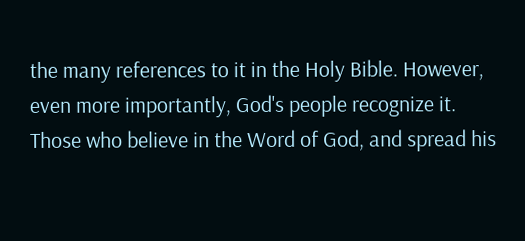the many references to it in the Holy Bible. However, even more importantly, God's people recognize it. Those who believe in the Word of God, and spread his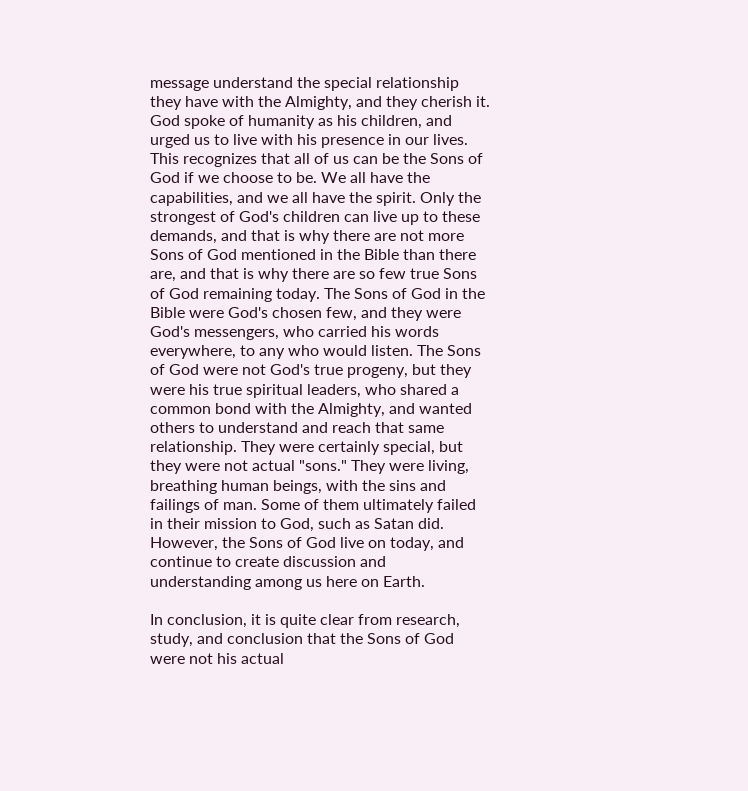message understand the special relationship they have with the Almighty, and they cherish it. God spoke of humanity as his children, and urged us to live with his presence in our lives. This recognizes that all of us can be the Sons of God if we choose to be. We all have the capabilities, and we all have the spirit. Only the strongest of God's children can live up to these demands, and that is why there are not more Sons of God mentioned in the Bible than there are, and that is why there are so few true Sons of God remaining today. The Sons of God in the Bible were God's chosen few, and they were God's messengers, who carried his words everywhere, to any who would listen. The Sons of God were not God's true progeny, but they were his true spiritual leaders, who shared a common bond with the Almighty, and wanted others to understand and reach that same relationship. They were certainly special, but they were not actual "sons." They were living, breathing human beings, with the sins and failings of man. Some of them ultimately failed in their mission to God, such as Satan did. However, the Sons of God live on today, and continue to create discussion and understanding among us here on Earth.

In conclusion, it is quite clear from research, study, and conclusion that the Sons of God were not his actual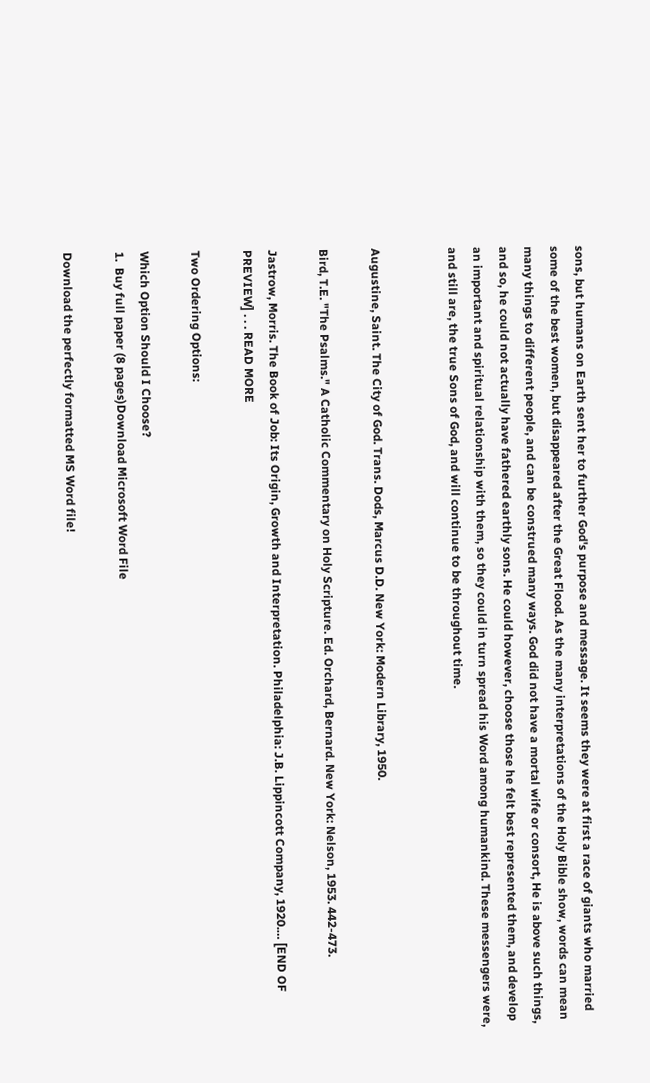sons, but humans on Earth sent her to further God's purpose and message. It seems they were at first a race of giants who married some of the best women, but disappeared after the Great Flood. As the many interpretations of the Holy Bible show, words can mean many things to different people, and can be construed many ways. God did not have a mortal wife or consort, He is above such things, and so, he could not actually have fathered earthly sons. He could however, choose those he felt best represented them, and develop an important and spiritual relationship with them, so they could in turn spread his Word among humankind. These messengers were, and still are, the true Sons of God, and will continue to be throughout time.


Augustine, Saint. The City of God. Trans. Dods, Marcus D.D. New York: Modern Library, 1950.

Bird, T.E. "The Psalms." A Catholic Commentary on Holy Scripture. Ed. Orchard, Bernard. New York: Nelson, 1953. 442-473.

Jastrow, Morris. The Book of Job: Its Origin, Growth and Interpretation. Philadelphia: J.B. Lippincott Company, 1920.… [END OF PREVIEW] . . . READ MORE

Two Ordering Options:

Which Option Should I Choose?
1.  Buy full paper (8 pages)Download Microsoft Word File

Download the perfectly formatted MS Word file!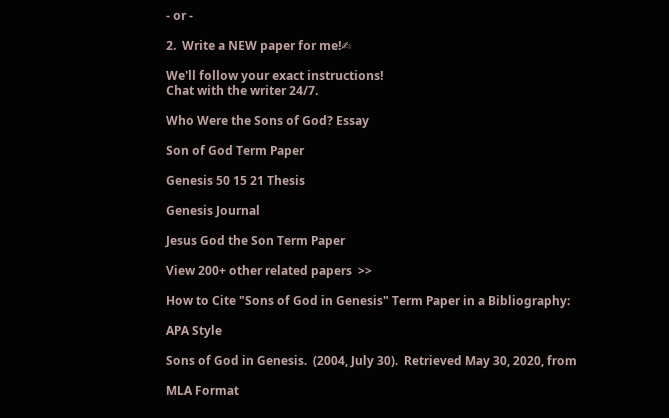- or -

2.  Write a NEW paper for me!✍

We'll follow your exact instructions!
Chat with the writer 24/7.

Who Were the Sons of God? Essay

Son of God Term Paper

Genesis 50 15 21 Thesis

Genesis Journal

Jesus God the Son Term Paper

View 200+ other related papers  >>

How to Cite "Sons of God in Genesis" Term Paper in a Bibliography:

APA Style

Sons of God in Genesis.  (2004, July 30).  Retrieved May 30, 2020, from

MLA Format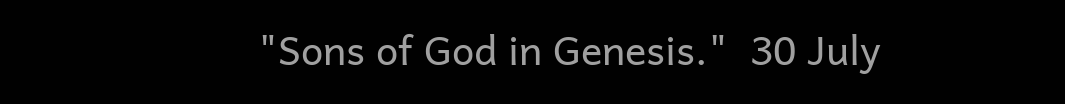"Sons of God in Genesis."  30 July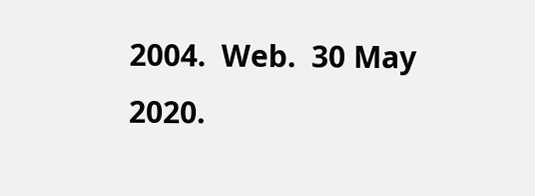2004.  Web.  30 May 2020.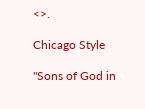<>.

Chicago Style

"Sons of God in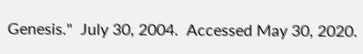Genesis."  July 30, 2004.  Accessed May 30, 2020.